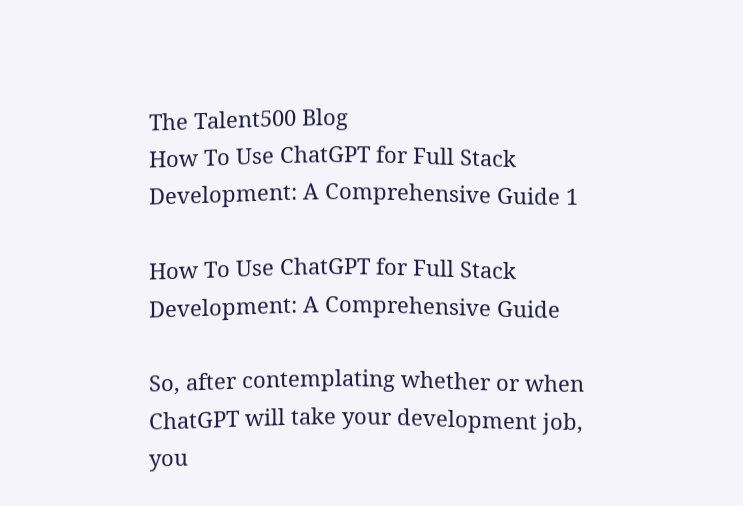The Talent500 Blog
How To Use ChatGPT for Full Stack Development: A Comprehensive Guide 1

How To Use ChatGPT for Full Stack Development: A Comprehensive Guide

So, after contemplating whether or when ChatGPT will take your development job, you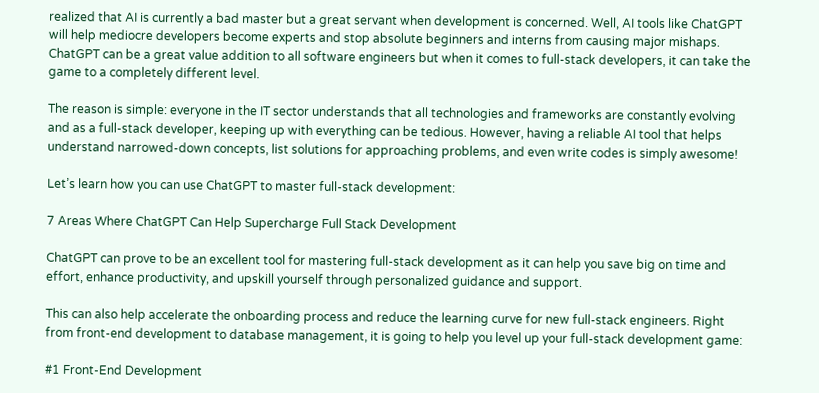realized that AI is currently a bad master but a great servant when development is concerned. Well, AI tools like ChatGPT will help mediocre developers become experts and stop absolute beginners and interns from causing major mishaps. ChatGPT can be a great value addition to all software engineers but when it comes to full-stack developers, it can take the game to a completely different level.

The reason is simple: everyone in the IT sector understands that all technologies and frameworks are constantly evolving and as a full-stack developer, keeping up with everything can be tedious. However, having a reliable AI tool that helps understand narrowed-down concepts, list solutions for approaching problems, and even write codes is simply awesome!

Let’s learn how you can use ChatGPT to master full-stack development:

7 Areas Where ChatGPT Can Help Supercharge Full Stack Development

ChatGPT can prove to be an excellent tool for mastering full-stack development as it can help you save big on time and effort, enhance productivity, and upskill yourself through personalized guidance and support.

This can also help accelerate the onboarding process and reduce the learning curve for new full-stack engineers. Right from front-end development to database management, it is going to help you level up your full-stack development game:

#1 Front-End Development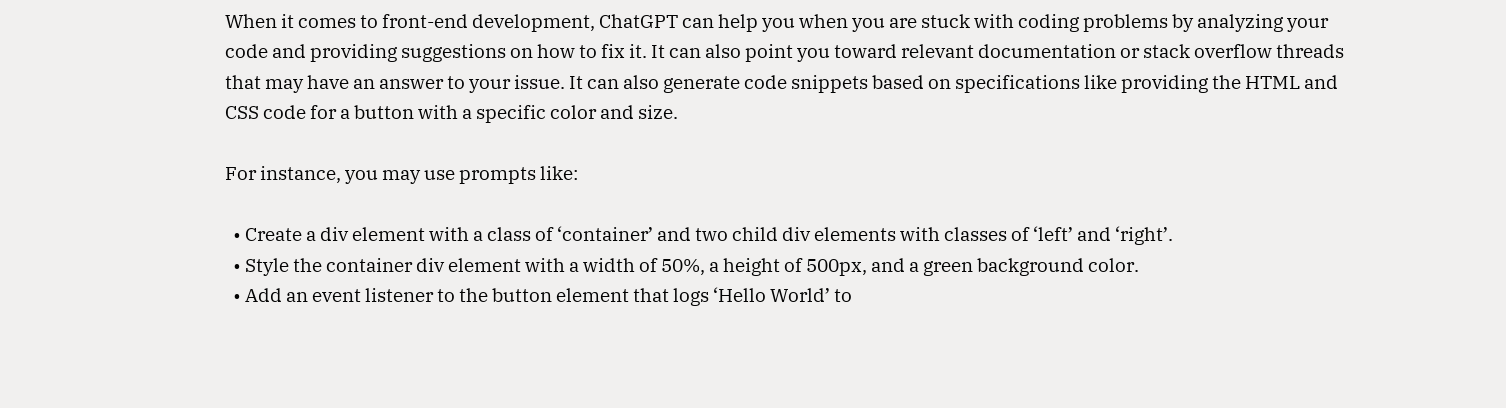When it comes to front-end development, ChatGPT can help you when you are stuck with coding problems by analyzing your code and providing suggestions on how to fix it. It can also point you toward relevant documentation or stack overflow threads that may have an answer to your issue. It can also generate code snippets based on specifications like providing the HTML and CSS code for a button with a specific color and size.

For instance, you may use prompts like:

  • Create a div element with a class of ‘container’ and two child div elements with classes of ‘left’ and ‘right’.
  • Style the container div element with a width of 50%, a height of 500px, and a green background color.
  • Add an event listener to the button element that logs ‘Hello World’ to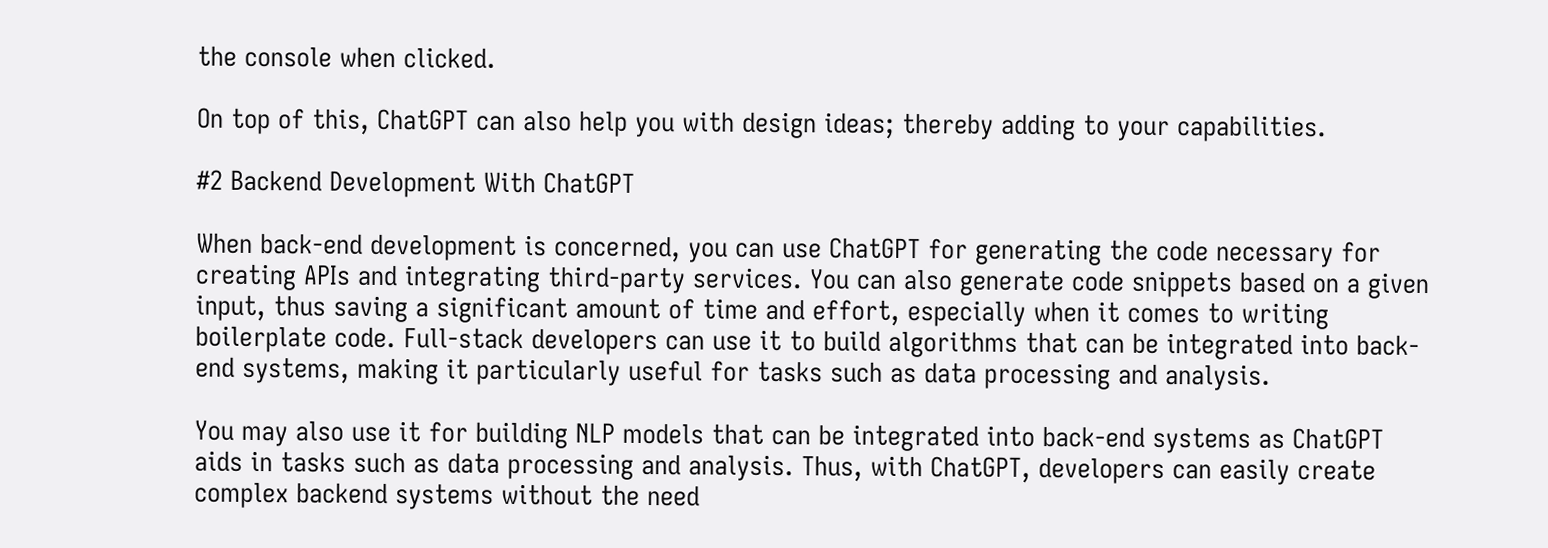the console when clicked.

On top of this, ChatGPT can also help you with design ideas; thereby adding to your capabilities.

#2 Backend Development With ChatGPT

When back-end development is concerned, you can use ChatGPT for generating the code necessary for creating APIs and integrating third-party services. You can also generate code snippets based on a given input, thus saving a significant amount of time and effort, especially when it comes to writing boilerplate code. Full-stack developers can use it to build algorithms that can be integrated into back-end systems, making it particularly useful for tasks such as data processing and analysis.

You may also use it for building NLP models that can be integrated into back-end systems as ChatGPT aids in tasks such as data processing and analysis. Thus, with ChatGPT, developers can easily create complex backend systems without the need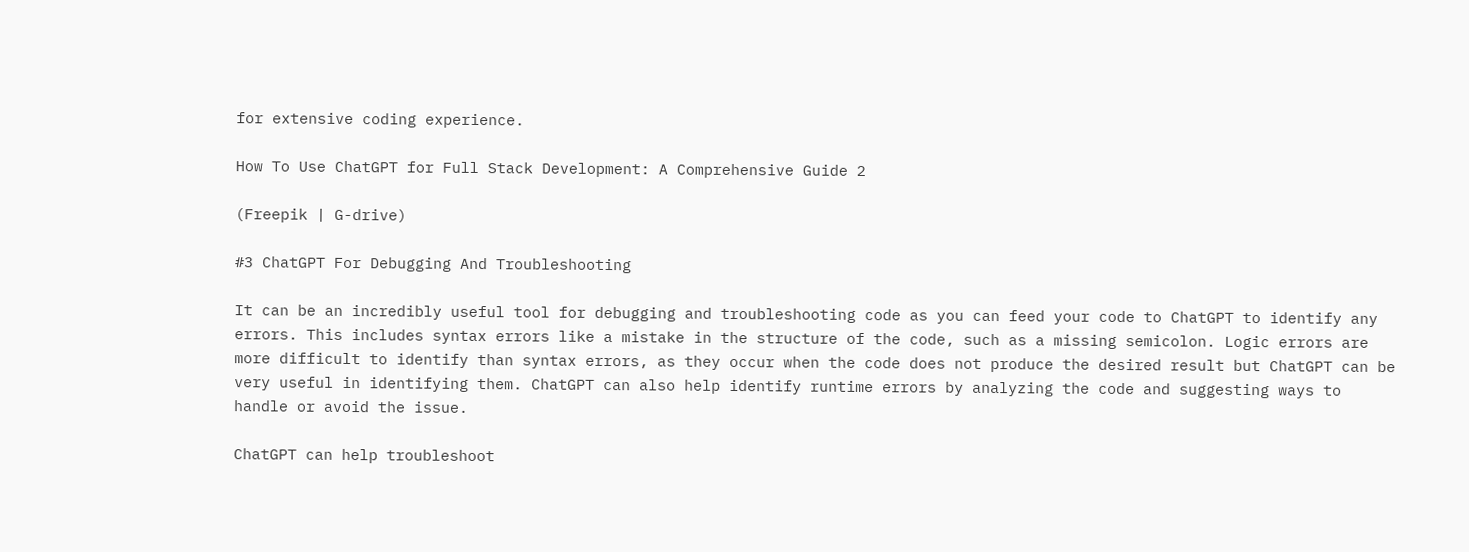for extensive coding experience.

How To Use ChatGPT for Full Stack Development: A Comprehensive Guide 2

(Freepik | G-drive)

#3 ChatGPT For Debugging And Troubleshooting

It can be an incredibly useful tool for debugging and troubleshooting code as you can feed your code to ChatGPT to identify any errors. This includes syntax errors like a mistake in the structure of the code, such as a missing semicolon. Logic errors are more difficult to identify than syntax errors, as they occur when the code does not produce the desired result but ChatGPT can be very useful in identifying them. ChatGPT can also help identify runtime errors by analyzing the code and suggesting ways to handle or avoid the issue.

ChatGPT can help troubleshoot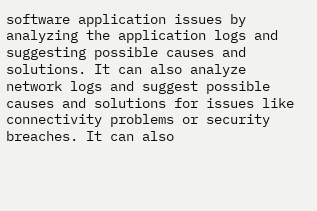software application issues by analyzing the application logs and suggesting possible causes and solutions. It can also analyze network logs and suggest possible causes and solutions for issues like connectivity problems or security breaches. It can also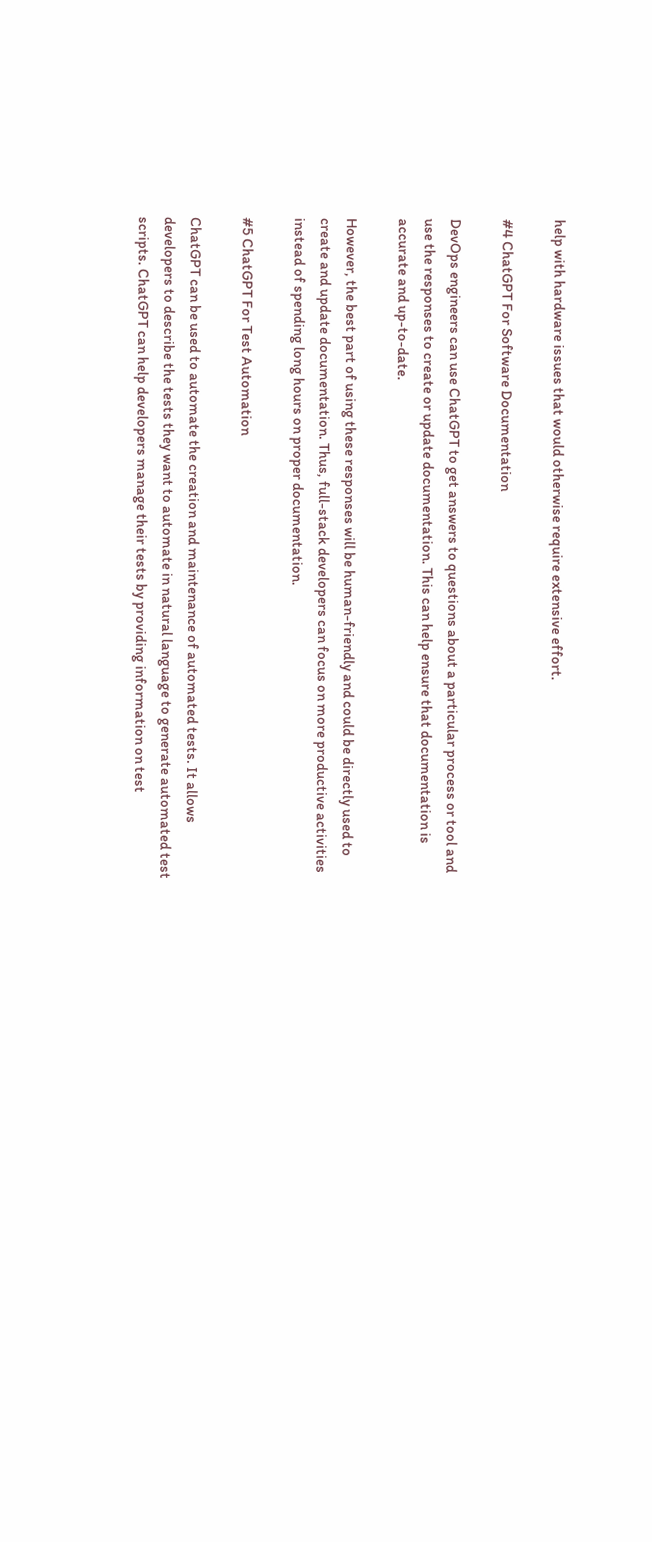help with hardware issues that would otherwise require extensive effort.

#4 ChatGPT For Software Documentation

DevOps engineers can use ChatGPT to get answers to questions about a particular process or tool and use the responses to create or update documentation. This can help ensure that documentation is accurate and up-to-date.

However, the best part of using these responses will be human-friendly and could be directly used to create and update documentation. Thus, full-stack developers can focus on more productive activities instead of spending long hours on proper documentation.

#5 ChatGPT For Test Automation

ChatGPT can be used to automate the creation and maintenance of automated tests. It allows developers to describe the tests they want to automate in natural language to generate automated test scripts. ChatGPT can help developers manage their tests by providing information on test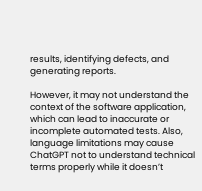results, identifying defects, and generating reports.

However, it may not understand the context of the software application, which can lead to inaccurate or incomplete automated tests. Also, language limitations may cause ChatGPT not to understand technical terms properly while it doesn’t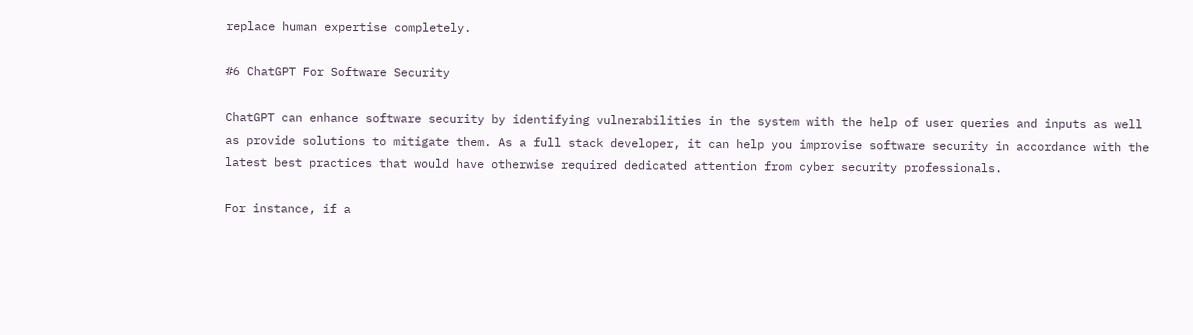replace human expertise completely.

#6 ChatGPT For Software Security

ChatGPT can enhance software security by identifying vulnerabilities in the system with the help of user queries and inputs as well as provide solutions to mitigate them. As a full stack developer, it can help you improvise software security in accordance with the latest best practices that would have otherwise required dedicated attention from cyber security professionals.

For instance, if a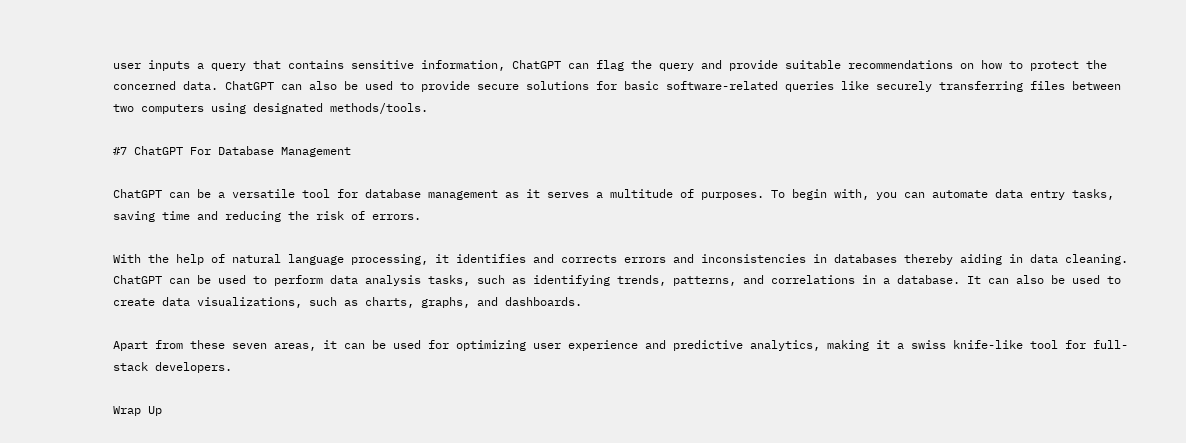user inputs a query that contains sensitive information, ChatGPT can flag the query and provide suitable recommendations on how to protect the concerned data. ChatGPT can also be used to provide secure solutions for basic software-related queries like securely transferring files between two computers using designated methods/tools.

#7 ChatGPT For Database Management

ChatGPT can be a versatile tool for database management as it serves a multitude of purposes. To begin with, you can automate data entry tasks, saving time and reducing the risk of errors.

With the help of natural language processing, it identifies and corrects errors and inconsistencies in databases thereby aiding in data cleaning. ChatGPT can be used to perform data analysis tasks, such as identifying trends, patterns, and correlations in a database. It can also be used to create data visualizations, such as charts, graphs, and dashboards.

Apart from these seven areas, it can be used for optimizing user experience and predictive analytics, making it a swiss knife-like tool for full-stack developers.

Wrap Up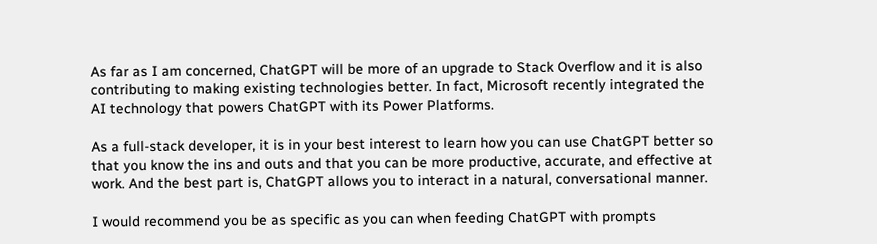As far as I am concerned, ChatGPT will be more of an upgrade to Stack Overflow and it is also contributing to making existing technologies better. In fact, Microsoft recently integrated the AI technology that powers ChatGPT with its Power Platforms.

As a full-stack developer, it is in your best interest to learn how you can use ChatGPT better so that you know the ins and outs and that you can be more productive, accurate, and effective at work. And the best part is, ChatGPT allows you to interact in a natural, conversational manner.

I would recommend you be as specific as you can when feeding ChatGPT with prompts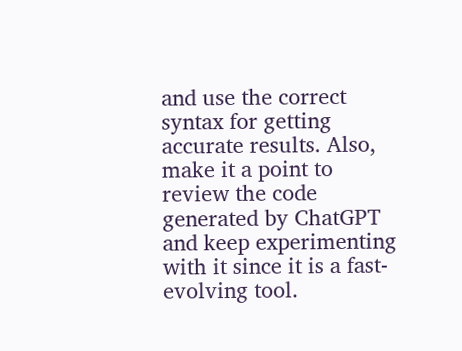and use the correct syntax for getting accurate results. Also, make it a point to review the code generated by ChatGPT and keep experimenting with it since it is a fast-evolving tool.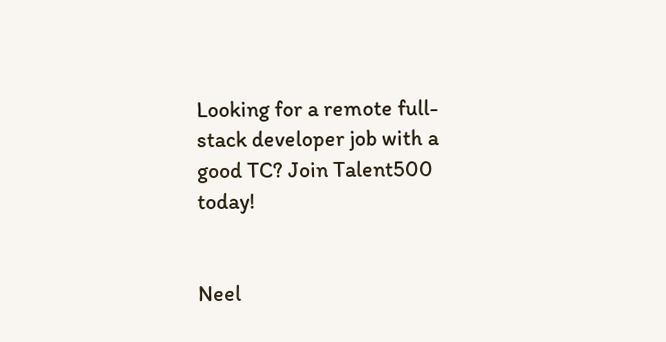Looking for a remote full-stack developer job with a good TC? Join Talent500 today!


Neel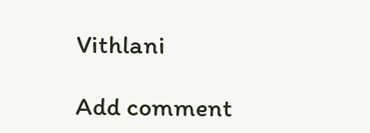Vithlani

Add comment